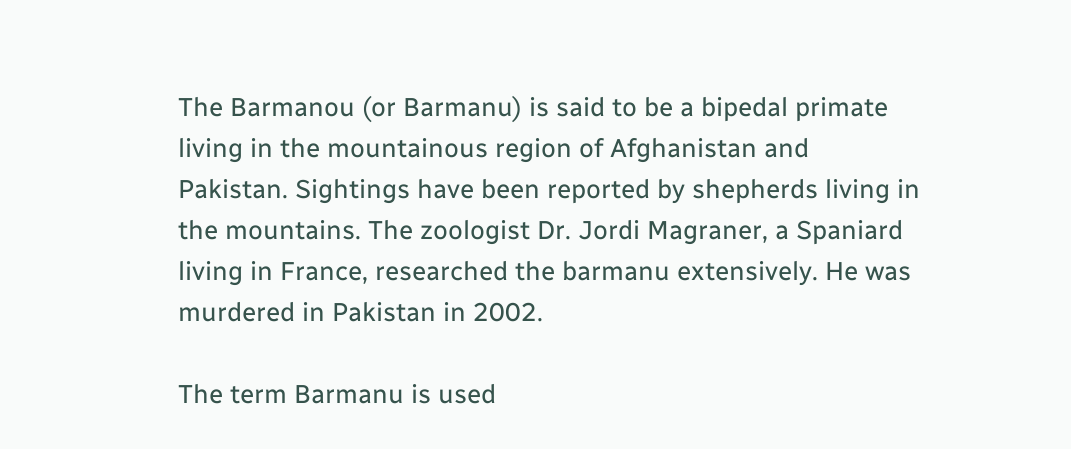The Barmanou (or Barmanu) is said to be a bipedal primate living in the mountainous region of Afghanistan and Pakistan. Sightings have been reported by shepherds living in the mountains. The zoologist Dr. Jordi Magraner, a Spaniard living in France, researched the barmanu extensively. He was murdered in Pakistan in 2002.

The term Barmanu is used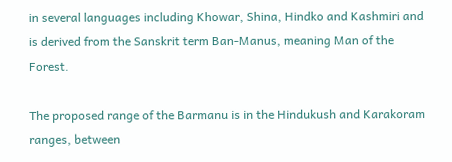in several languages including Khowar, Shina, Hindko and Kashmiri and is derived from the Sanskrit term Ban-Manus, meaning Man of the Forest.

The proposed range of the Barmanu is in the Hindukush and Karakoram ranges, between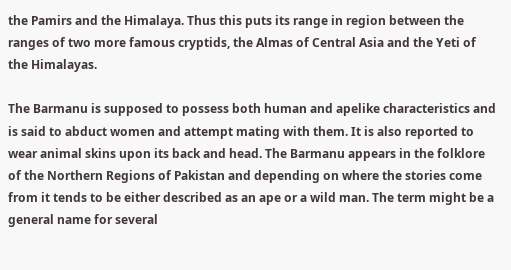the Pamirs and the Himalaya. Thus this puts its range in region between the ranges of two more famous cryptids, the Almas of Central Asia and the Yeti of the Himalayas.

The Barmanu is supposed to possess both human and apelike characteristics and is said to abduct women and attempt mating with them. It is also reported to wear animal skins upon its back and head. The Barmanu appears in the folklore of the Northern Regions of Pakistan and depending on where the stories come from it tends to be either described as an ape or a wild man. The term might be a general name for several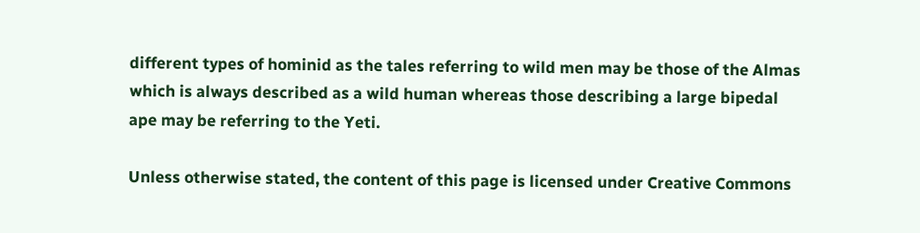different types of hominid as the tales referring to wild men may be those of the Almas which is always described as a wild human whereas those describing a large bipedal ape may be referring to the Yeti.

Unless otherwise stated, the content of this page is licensed under Creative Commons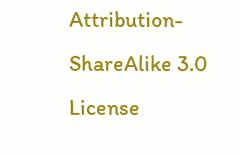Attribution-ShareAlike 3.0 License